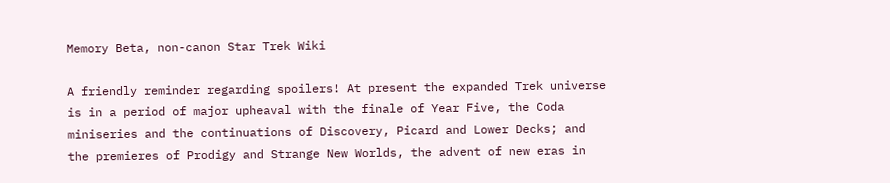Memory Beta, non-canon Star Trek Wiki

A friendly reminder regarding spoilers! At present the expanded Trek universe is in a period of major upheaval with the finale of Year Five, the Coda miniseries and the continuations of Discovery, Picard and Lower Decks; and the premieres of Prodigy and Strange New Worlds, the advent of new eras in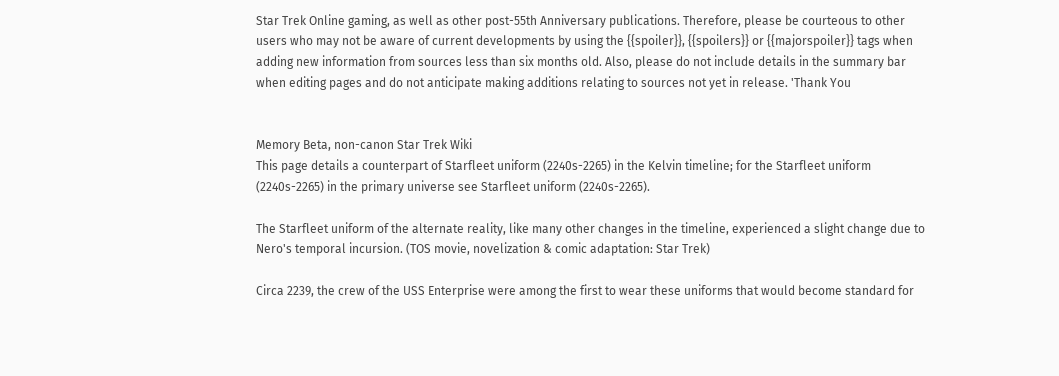Star Trek Online gaming, as well as other post-55th Anniversary publications. Therefore, please be courteous to other users who may not be aware of current developments by using the {{spoiler}}, {{spoilers}} or {{majorspoiler}} tags when adding new information from sources less than six months old. Also, please do not include details in the summary bar when editing pages and do not anticipate making additions relating to sources not yet in release. 'Thank You


Memory Beta, non-canon Star Trek Wiki
This page details a counterpart of Starfleet uniform (2240s-2265) in the Kelvin timeline; for the Starfleet uniform (2240s-2265) in the primary universe see Starfleet uniform (2240s-2265).

The Starfleet uniform of the alternate reality, like many other changes in the timeline, experienced a slight change due to Nero's temporal incursion. (TOS movie, novelization & comic adaptation: Star Trek)

Circa 2239, the crew of the USS Enterprise were among the first to wear these uniforms that would become standard for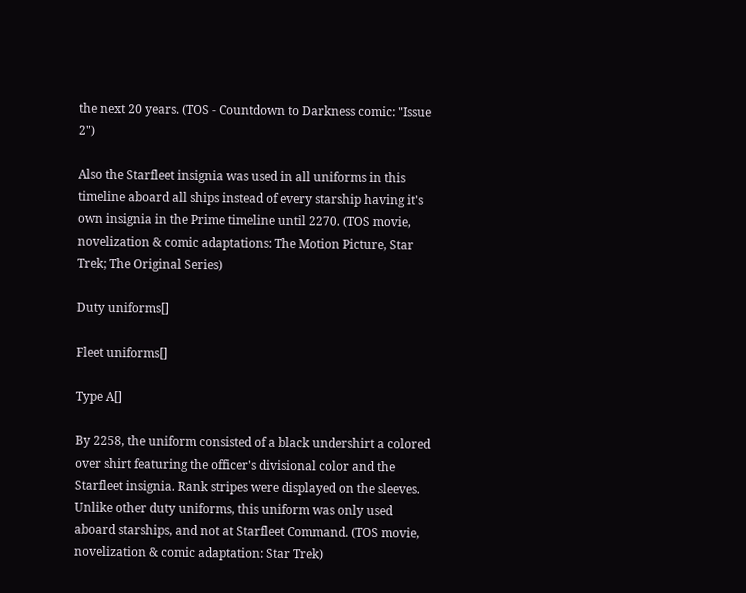the next 20 years. (TOS - Countdown to Darkness comic: "Issue 2")

Also the Starfleet insignia was used in all uniforms in this timeline aboard all ships instead of every starship having it's own insignia in the Prime timeline until 2270. (TOS movie, novelization & comic adaptations: The Motion Picture, Star Trek; The Original Series)

Duty uniforms[]

Fleet uniforms[]

Type A[]

By 2258, the uniform consisted of a black undershirt a colored over shirt featuring the officer's divisional color and the Starfleet insignia. Rank stripes were displayed on the sleeves. Unlike other duty uniforms, this uniform was only used aboard starships, and not at Starfleet Command. (TOS movie, novelization & comic adaptation: Star Trek)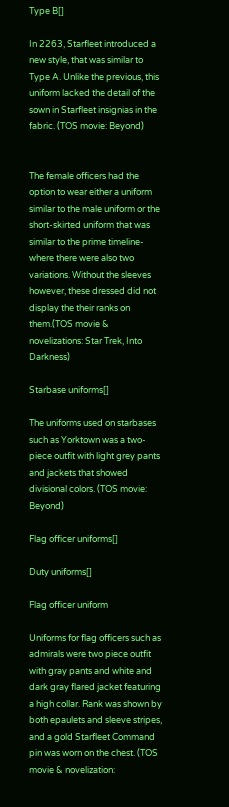Type B[]

In 2263, Starfleet introduced a new style, that was similar to Type A. Unlike the previous, this uniform lacked the detail of the sown in Starfleet insignias in the fabric. (TOS movie: Beyond)


The female officers had the option to wear either a uniform similar to the male uniform or the short-skirted uniform that was similar to the prime timeline- where there were also two variations. Without the sleeves however, these dressed did not display the their ranks on them.(TOS movie & novelizations: Star Trek, Into Darkness)

Starbase uniforms[]

The uniforms used on starbases such as Yorktown was a two-piece outfit with light grey pants and jackets that showed divisional colors. (TOS movie: Beyond)

Flag officer uniforms[]

Duty uniforms[]

Flag officer uniform

Uniforms for flag officers such as admirals were two piece outfit with gray pants and white and dark gray flared jacket featuring a high collar. Rank was shown by both epaulets and sleeve stripes, and a gold Starfleet Command pin was worn on the chest. (TOS movie & novelization: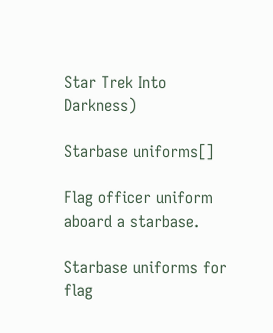Star Trek Into Darkness)

Starbase uniforms[]

Flag officer uniform aboard a starbase.

Starbase uniforms for flag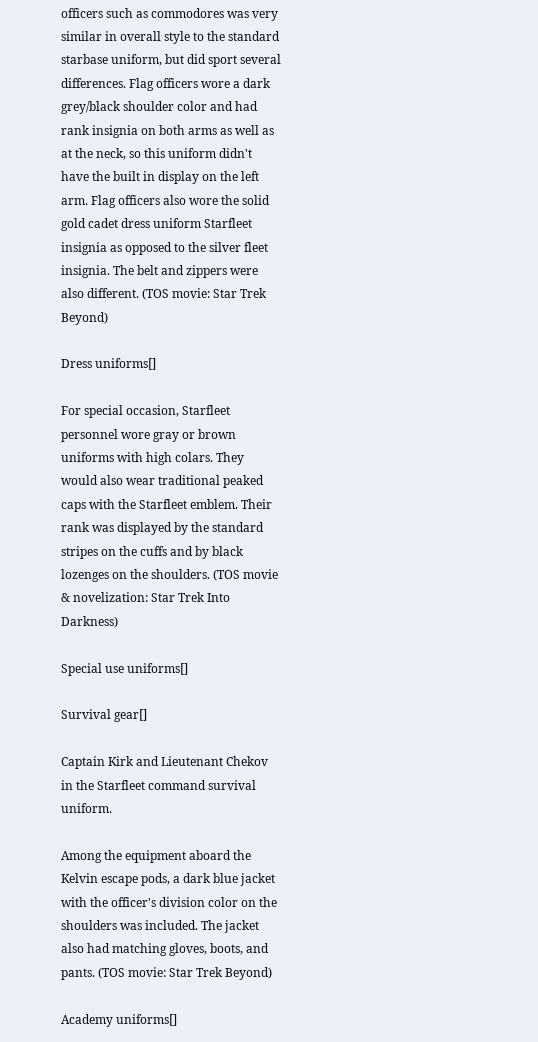officers such as commodores was very similar in overall style to the standard starbase uniform, but did sport several differences. Flag officers wore a dark grey/black shoulder color and had rank insignia on both arms as well as at the neck, so this uniform didn't have the built in display on the left arm. Flag officers also wore the solid gold cadet dress uniform Starfleet insignia as opposed to the silver fleet insignia. The belt and zippers were also different. (TOS movie: Star Trek Beyond)

Dress uniforms[]

For special occasion, Starfleet personnel wore gray or brown uniforms with high colars. They would also wear traditional peaked caps with the Starfleet emblem. Their rank was displayed by the standard stripes on the cuffs and by black lozenges on the shoulders. (TOS movie & novelization: Star Trek Into Darkness)

Special use uniforms[]

Survival gear[]

Captain Kirk and Lieutenant Chekov in the Starfleet command survival uniform.

Among the equipment aboard the Kelvin escape pods, a dark blue jacket with the officer's division color on the shoulders was included. The jacket also had matching gloves, boots, and pants. (TOS movie: Star Trek Beyond)

Academy uniforms[]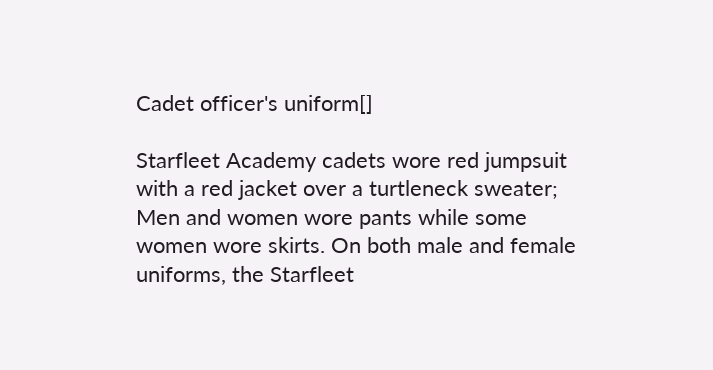Cadet officer's uniform[]

Starfleet Academy cadets wore red jumpsuit with a red jacket over a turtleneck sweater; Men and women wore pants while some women wore skirts. On both male and female uniforms, the Starfleet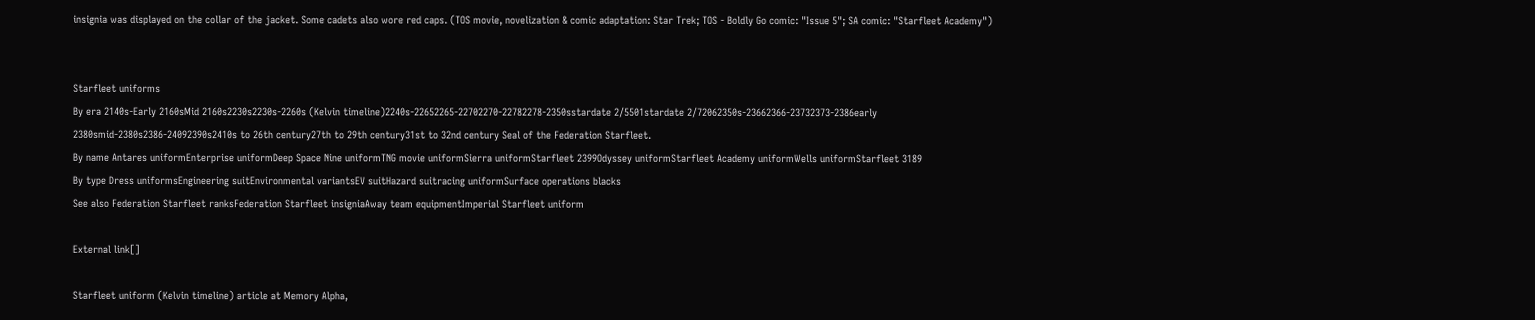insignia was displayed on the collar of the jacket. Some cadets also wore red caps. (TOS movie, novelization & comic adaptation: Star Trek; TOS - Boldly Go comic: "Issue 5"; SA comic: "Starfleet Academy")


Starfleet uniforms
By era 2140s-Early 2160sMid 2160s2230s2230s-2260s (Kelvin timeline)2240s-22652265-22702270-22782278-2350sstardate 2/5501stardate 2/72062350s-23662366-23732373-2386early 2380smid-2380s2386-24092390s2410s to 26th century27th to 29th century31st to 32nd century Seal of the Federation Starfleet.
By name Antares uniformEnterprise uniformDeep Space Nine uniformTNG movie uniformSierra uniformStarfleet 2399Odyssey uniformStarfleet Academy uniformWells uniformStarfleet 3189
By type Dress uniformsEngineering suitEnvironmental variantsEV suitHazard suitracing uniformSurface operations blacks
See also Federation Starfleet ranksFederation Starfleet insigniaAway team equipmentImperial Starfleet uniform

External link[]

Starfleet uniform (Kelvin timeline) article at Memory Alpha,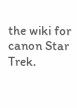the wiki for canon Star Trek.